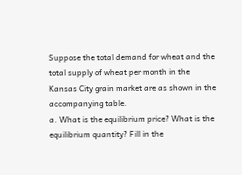Suppose the total demand for wheat and the total supply of wheat per month in the Kansas City grain market are as shown in the accompanying table.
a. What is the equilibrium price? What is the equilibrium quantity? Fill in the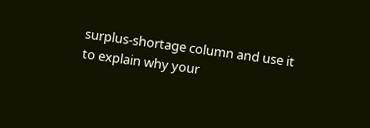surplus-shortage column and use it to explain why your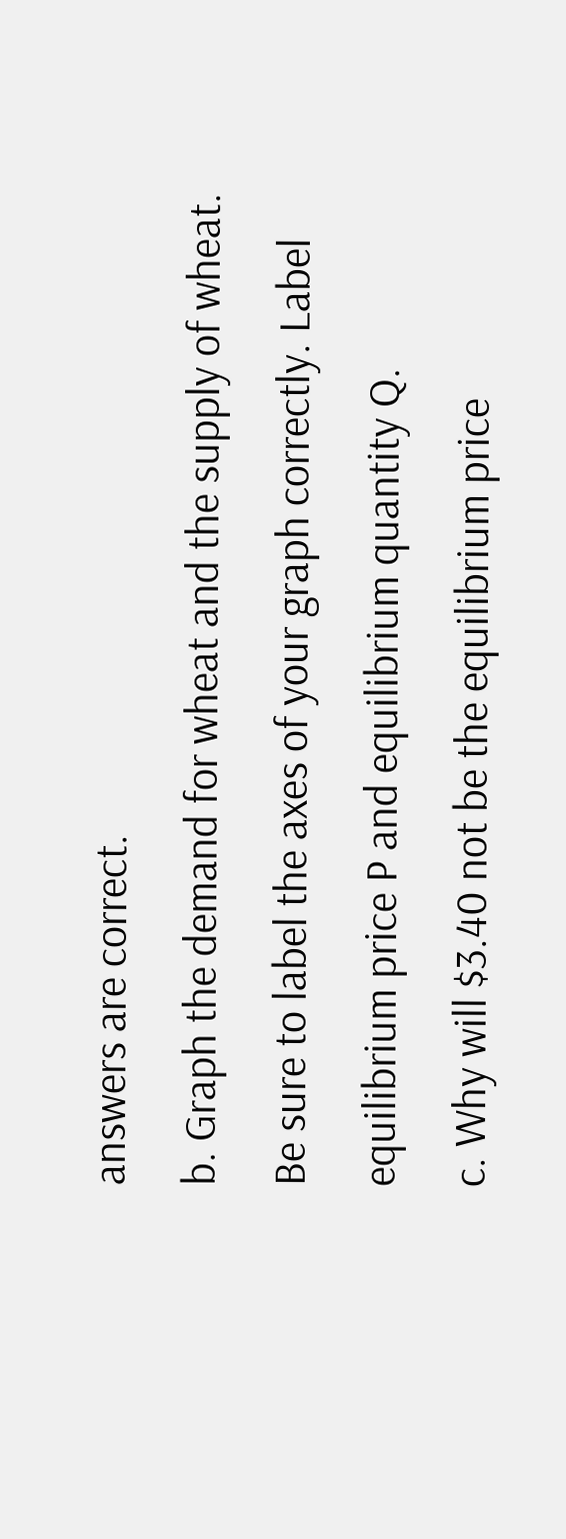answers are correct.
b. Graph the demand for wheat and the supply of wheat. Be sure to label the axes of your graph correctly. Label equilibrium price P and equilibrium quantity Q.
c. Why will $3.40 not be the equilibrium price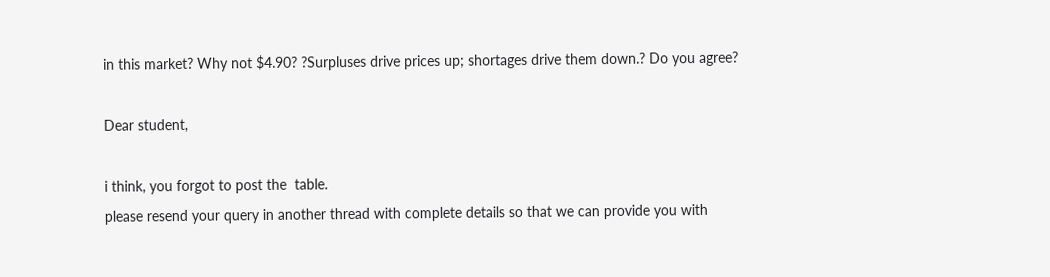in this market? Why not $4.90? ?Surpluses drive prices up; shortages drive them down.? Do you agree?

Dear student,

i think, you forgot to post the  table.
please resend your query in another thread with complete details so that we can provide you with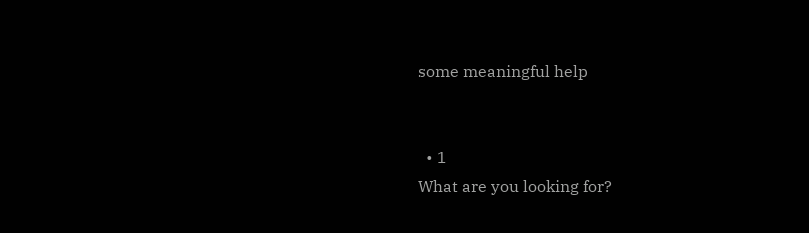some meaningful help


  • 1
What are you looking for?